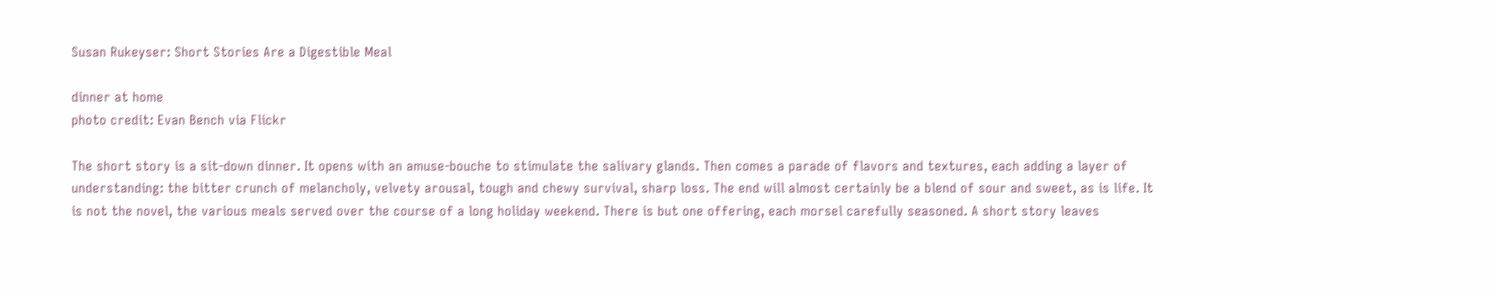Susan Rukeyser: Short Stories Are a Digestible Meal

dinner at home
photo credit: Evan Bench via Flickr

The short story is a sit-down dinner. It opens with an amuse-bouche to stimulate the salivary glands. Then comes a parade of flavors and textures, each adding a layer of understanding: the bitter crunch of melancholy, velvety arousal, tough and chewy survival, sharp loss. The end will almost certainly be a blend of sour and sweet, as is life. It is not the novel, the various meals served over the course of a long holiday weekend. There is but one offering, each morsel carefully seasoned. A short story leaves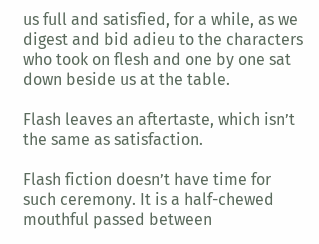us full and satisfied, for a while, as we digest and bid adieu to the characters who took on flesh and one by one sat down beside us at the table.

Flash leaves an aftertaste, which isn’t the same as satisfaction.

Flash fiction doesn’t have time for such ceremony. It is a half-chewed mouthful passed between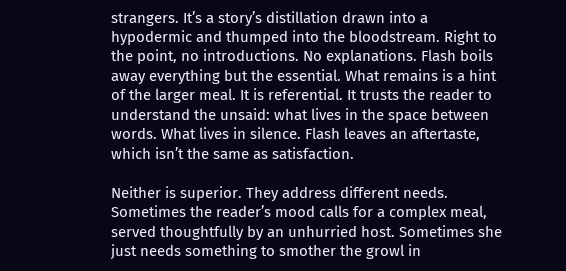strangers. It’s a story’s distillation drawn into a hypodermic and thumped into the bloodstream. Right to the point, no introductions. No explanations. Flash boils away everything but the essential. What remains is a hint of the larger meal. It is referential. It trusts the reader to understand the unsaid: what lives in the space between words. What lives in silence. Flash leaves an aftertaste, which isn’t the same as satisfaction.

Neither is superior. They address different needs. Sometimes the reader’s mood calls for a complex meal, served thoughtfully by an unhurried host. Sometimes she just needs something to smother the growl in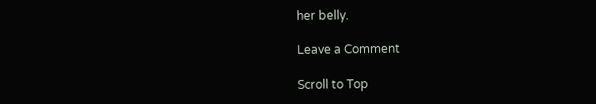her belly.

Leave a Comment

Scroll to Top